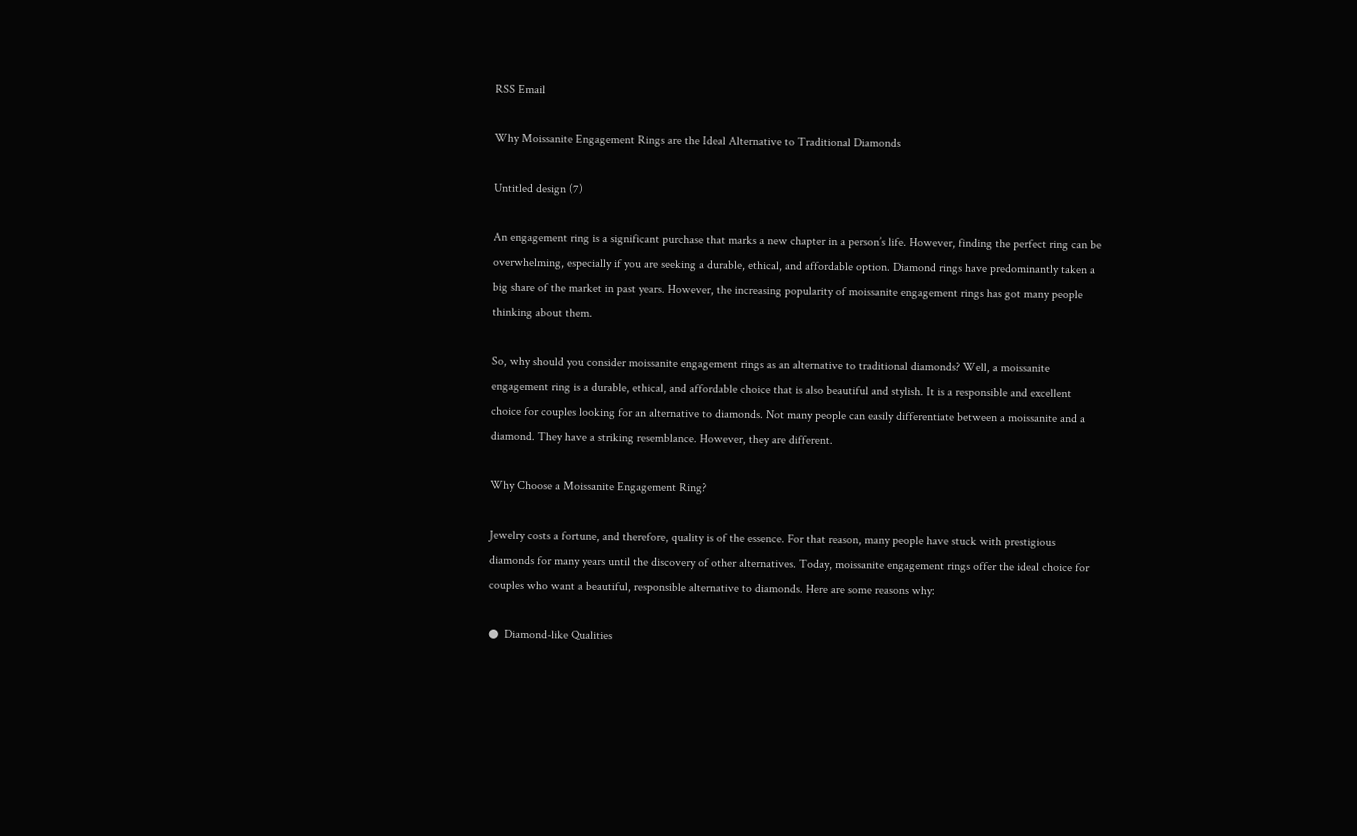RSS Email

Why Moissanite Engagement Rings are the Ideal Alternative to Traditional Diamonds

Untitled design (7)

An engagement ring is a significant purchase that marks a new chapter in a person’s life. However, finding the perfect ring can be overwhelming, especially if you are seeking a durable, ethical, and affordable option. Diamond rings have predominantly taken a big share of the market in past years. However, the increasing popularity of moissanite engagement rings has got many people thinking about them.

So, why should you consider moissanite engagement rings as an alternative to traditional diamonds? Well, a moissanite engagement ring is a durable, ethical, and affordable choice that is also beautiful and stylish. It is a responsible and excellent choice for couples looking for an alternative to diamonds. Not many people can easily differentiate between a moissanite and a diamond. They have a striking resemblance. However, they are different.

Why Choose a Moissanite Engagement Ring?

Jewelry costs a fortune, and therefore, quality is of the essence. For that reason, many people have stuck with prestigious diamonds for many years until the discovery of other alternatives. Today, moissanite engagement rings offer the ideal choice for couples who want a beautiful, responsible alternative to diamonds. Here are some reasons why:

●  Diamond-like Qualities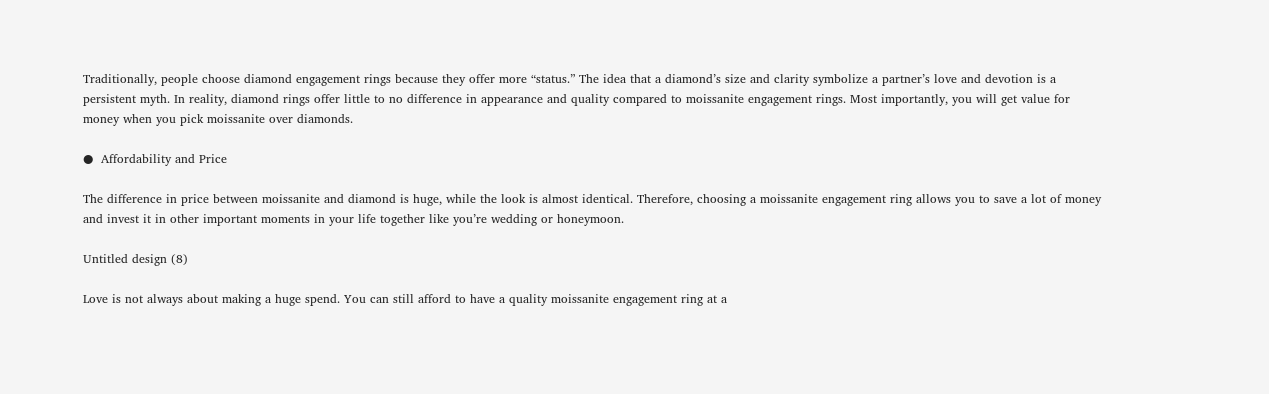Traditionally, people choose diamond engagement rings because they offer more “status.” The idea that a diamond’s size and clarity symbolize a partner’s love and devotion is a persistent myth. In reality, diamond rings offer little to no difference in appearance and quality compared to moissanite engagement rings. Most importantly, you will get value for money when you pick moissanite over diamonds.

●  Affordability and Price

The difference in price between moissanite and diamond is huge, while the look is almost identical. Therefore, choosing a moissanite engagement ring allows you to save a lot of money and invest it in other important moments in your life together like you’re wedding or honeymoon.

Untitled design (8)

Love is not always about making a huge spend. You can still afford to have a quality moissanite engagement ring at a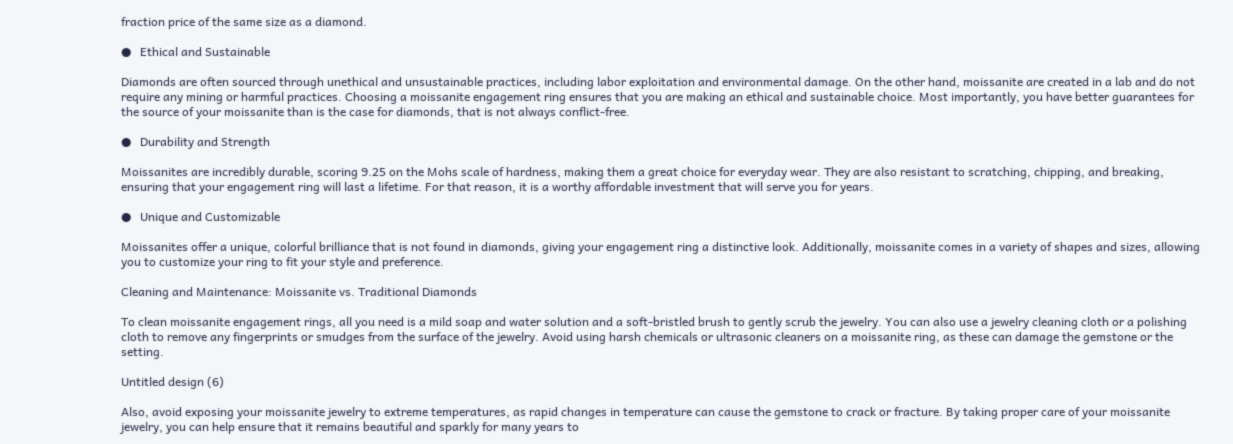fraction price of the same size as a diamond.

●   Ethical and Sustainable

Diamonds are often sourced through unethical and unsustainable practices, including labor exploitation and environmental damage. On the other hand, moissanite are created in a lab and do not require any mining or harmful practices. Choosing a moissanite engagement ring ensures that you are making an ethical and sustainable choice. Most importantly, you have better guarantees for the source of your moissanite than is the case for diamonds, that is not always conflict-free.

●   Durability and Strength

Moissanites are incredibly durable, scoring 9.25 on the Mohs scale of hardness, making them a great choice for everyday wear. They are also resistant to scratching, chipping, and breaking, ensuring that your engagement ring will last a lifetime. For that reason, it is a worthy affordable investment that will serve you for years.

●   Unique and Customizable

Moissanites offer a unique, colorful brilliance that is not found in diamonds, giving your engagement ring a distinctive look. Additionally, moissanite comes in a variety of shapes and sizes, allowing you to customize your ring to fit your style and preference.

Cleaning and Maintenance: Moissanite vs. Traditional Diamonds

To clean moissanite engagement rings, all you need is a mild soap and water solution and a soft-bristled brush to gently scrub the jewelry. You can also use a jewelry cleaning cloth or a polishing cloth to remove any fingerprints or smudges from the surface of the jewelry. Avoid using harsh chemicals or ultrasonic cleaners on a moissanite ring, as these can damage the gemstone or the setting.

Untitled design (6)

Also, avoid exposing your moissanite jewelry to extreme temperatures, as rapid changes in temperature can cause the gemstone to crack or fracture. By taking proper care of your moissanite jewelry, you can help ensure that it remains beautiful and sparkly for many years to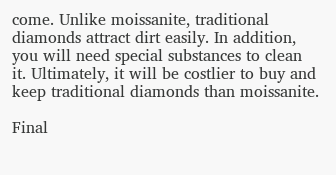come. Unlike moissanite, traditional diamonds attract dirt easily. In addition, you will need special substances to clean it. Ultimately, it will be costlier to buy and keep traditional diamonds than moissanite.

Final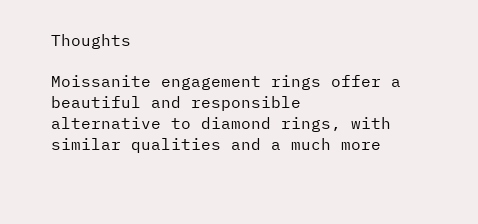Thoughts

Moissanite engagement rings offer a beautiful and responsible alternative to diamond rings, with similar qualities and a much more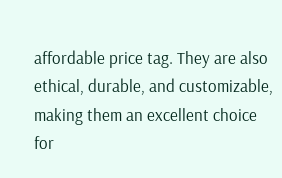affordable price tag. They are also ethical, durable, and customizable, making them an excellent choice for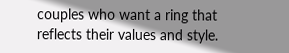couples who want a ring that reflects their values and style.